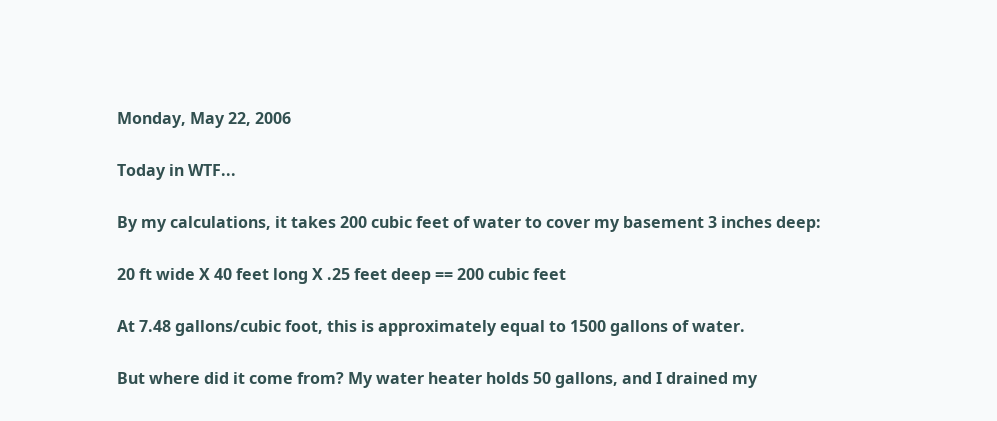Monday, May 22, 2006

Today in WTF...

By my calculations, it takes 200 cubic feet of water to cover my basement 3 inches deep:

20 ft wide X 40 feet long X .25 feet deep == 200 cubic feet

At 7.48 gallons/cubic foot, this is approximately equal to 1500 gallons of water.

But where did it come from? My water heater holds 50 gallons, and I drained my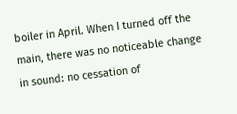boiler in April. When I turned off the main, there was no noticeable change in sound: no cessation of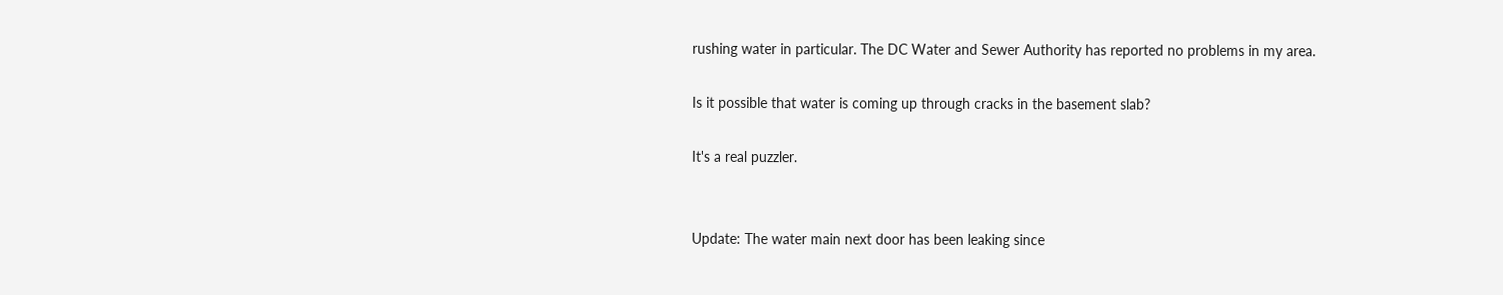rushing water in particular. The DC Water and Sewer Authority has reported no problems in my area.

Is it possible that water is coming up through cracks in the basement slab?

It's a real puzzler.


Update: The water main next door has been leaking since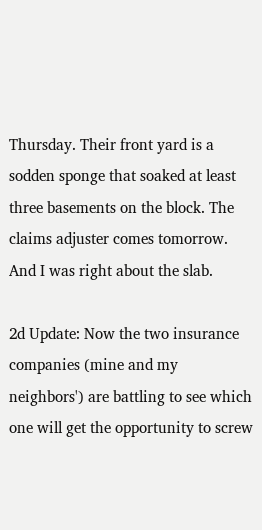Thursday. Their front yard is a sodden sponge that soaked at least three basements on the block. The claims adjuster comes tomorrow. And I was right about the slab.

2d Update: Now the two insurance companies (mine and my neighbors') are battling to see which one will get the opportunity to screw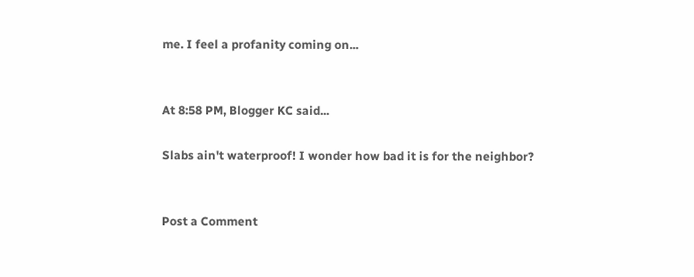me. I feel a profanity coming on...


At 8:58 PM, Blogger KC said...

Slabs ain't waterproof! I wonder how bad it is for the neighbor?


Post a Comment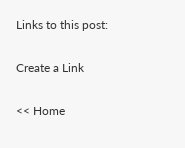Links to this post:

Create a Link

<< Home